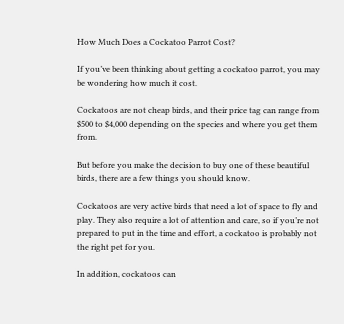How Much Does a Cockatoo Parrot Cost?

If you’ve been thinking about getting a cockatoo parrot, you may be wondering how much it cost.

Cockatoos are not cheap birds, and their price tag can range from $500 to $4,000 depending on the species and where you get them from.

But before you make the decision to buy one of these beautiful birds, there are a few things you should know.

Cockatoos are very active birds that need a lot of space to fly and play. They also require a lot of attention and care, so if you’re not prepared to put in the time and effort, a cockatoo is probably not the right pet for you.

In addition, cockatoos can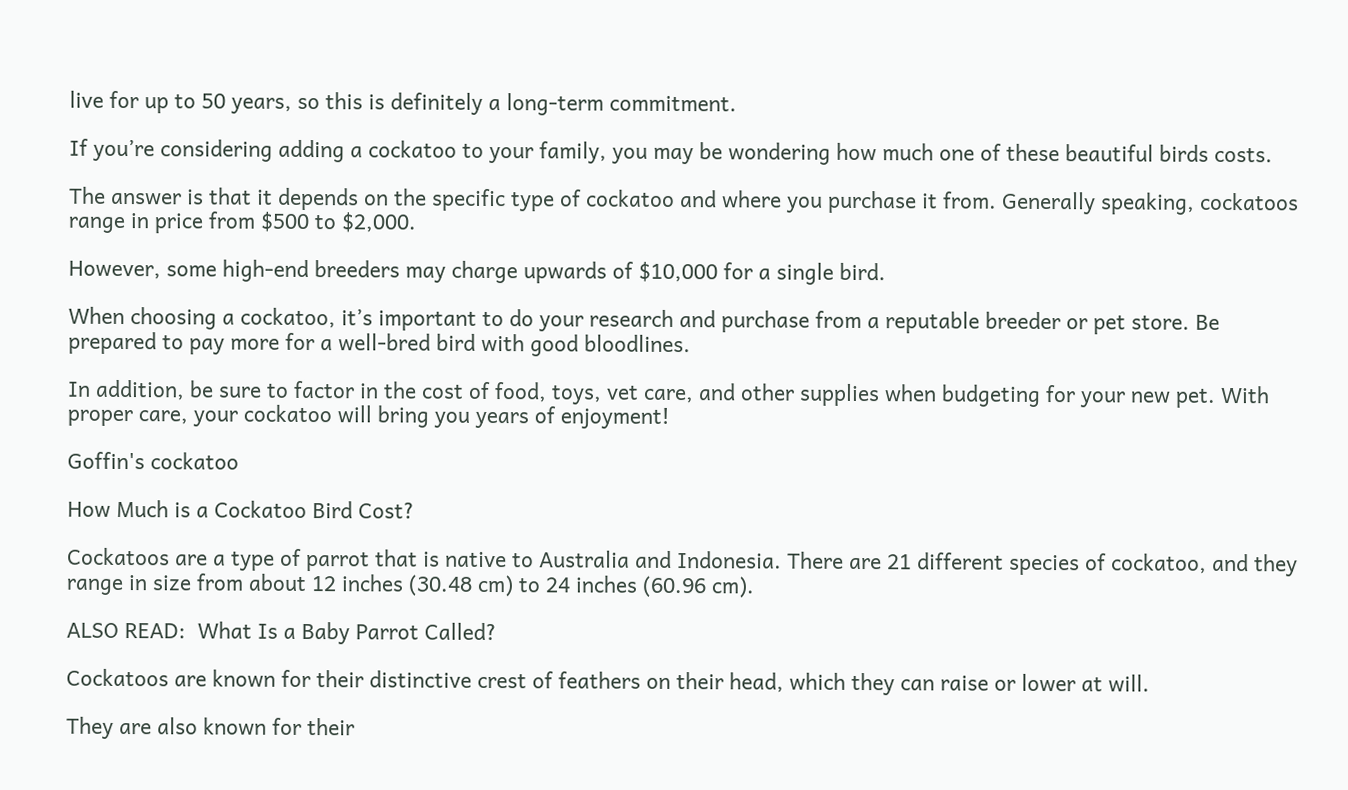live for up to 50 years, so this is definitely a long-term commitment.

If you’re considering adding a cockatoo to your family, you may be wondering how much one of these beautiful birds costs.

The answer is that it depends on the specific type of cockatoo and where you purchase it from. Generally speaking, cockatoos range in price from $500 to $2,000.

However, some high-end breeders may charge upwards of $10,000 for a single bird.

When choosing a cockatoo, it’s important to do your research and purchase from a reputable breeder or pet store. Be prepared to pay more for a well-bred bird with good bloodlines.

In addition, be sure to factor in the cost of food, toys, vet care, and other supplies when budgeting for your new pet. With proper care, your cockatoo will bring you years of enjoyment!

Goffin's cockatoo

How Much is a Cockatoo Bird Cost?

Cockatoos are a type of parrot that is native to Australia and Indonesia. There are 21 different species of cockatoo, and they range in size from about 12 inches (30.48 cm) to 24 inches (60.96 cm).

ALSO READ:  What Is a Baby Parrot Called?

Cockatoos are known for their distinctive crest of feathers on their head, which they can raise or lower at will.

They are also known for their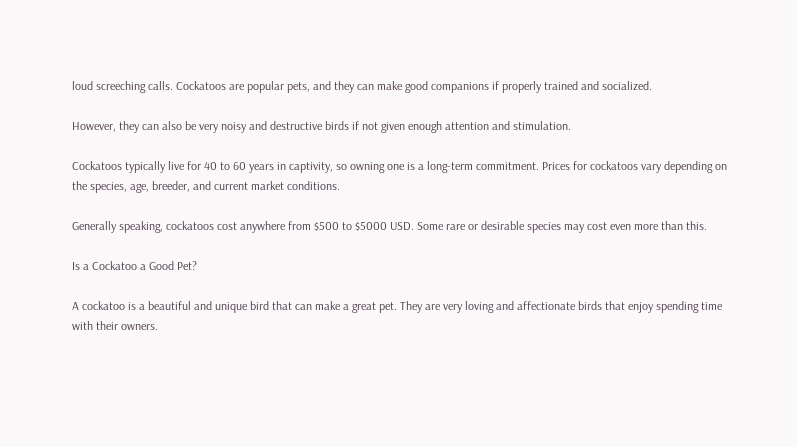loud screeching calls. Cockatoos are popular pets, and they can make good companions if properly trained and socialized.

However, they can also be very noisy and destructive birds if not given enough attention and stimulation.

Cockatoos typically live for 40 to 60 years in captivity, so owning one is a long-term commitment. Prices for cockatoos vary depending on the species, age, breeder, and current market conditions.

Generally speaking, cockatoos cost anywhere from $500 to $5000 USD. Some rare or desirable species may cost even more than this.

Is a Cockatoo a Good Pet?

A cockatoo is a beautiful and unique bird that can make a great pet. They are very loving and affectionate birds that enjoy spending time with their owners.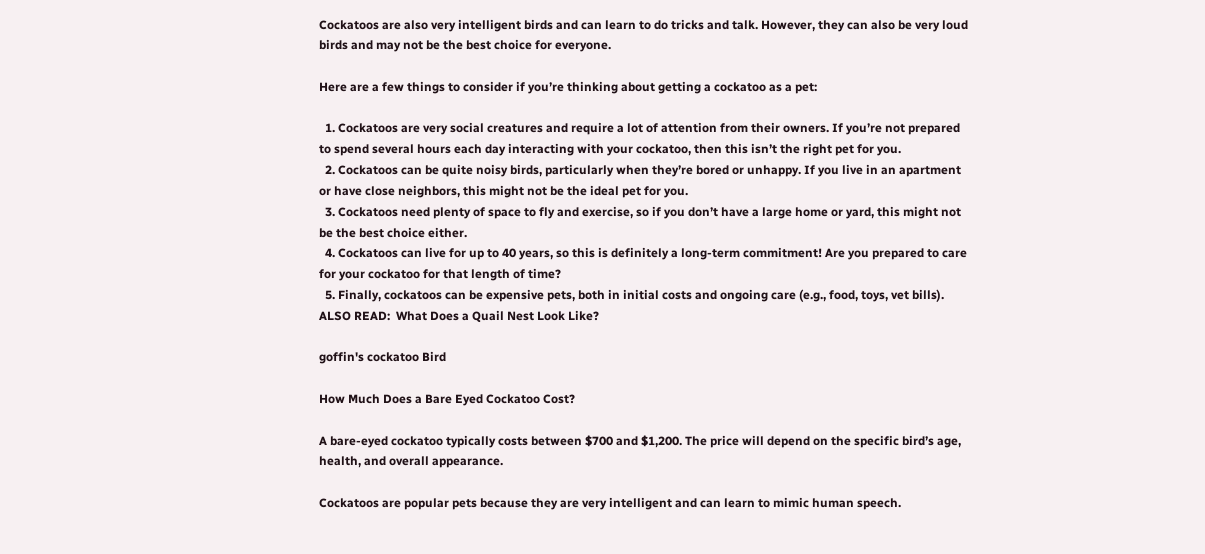Cockatoos are also very intelligent birds and can learn to do tricks and talk. However, they can also be very loud birds and may not be the best choice for everyone.

Here are a few things to consider if you’re thinking about getting a cockatoo as a pet:

  1. Cockatoos are very social creatures and require a lot of attention from their owners. If you’re not prepared to spend several hours each day interacting with your cockatoo, then this isn’t the right pet for you.
  2. Cockatoos can be quite noisy birds, particularly when they’re bored or unhappy. If you live in an apartment or have close neighbors, this might not be the ideal pet for you.
  3. Cockatoos need plenty of space to fly and exercise, so if you don’t have a large home or yard, this might not be the best choice either.
  4. Cockatoos can live for up to 40 years, so this is definitely a long-term commitment! Are you prepared to care for your cockatoo for that length of time?
  5. Finally, cockatoos can be expensive pets, both in initial costs and ongoing care (e.g., food, toys, vet bills).
ALSO READ:  What Does a Quail Nest Look Like?

goffin's cockatoo Bird

How Much Does a Bare Eyed Cockatoo Cost?

A bare-eyed cockatoo typically costs between $700 and $1,200. The price will depend on the specific bird’s age, health, and overall appearance.

Cockatoos are popular pets because they are very intelligent and can learn to mimic human speech.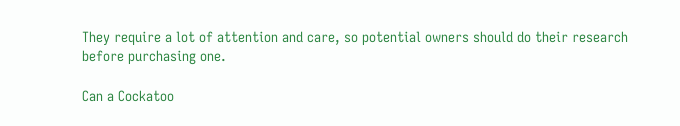They require a lot of attention and care, so potential owners should do their research before purchasing one.

Can a Cockatoo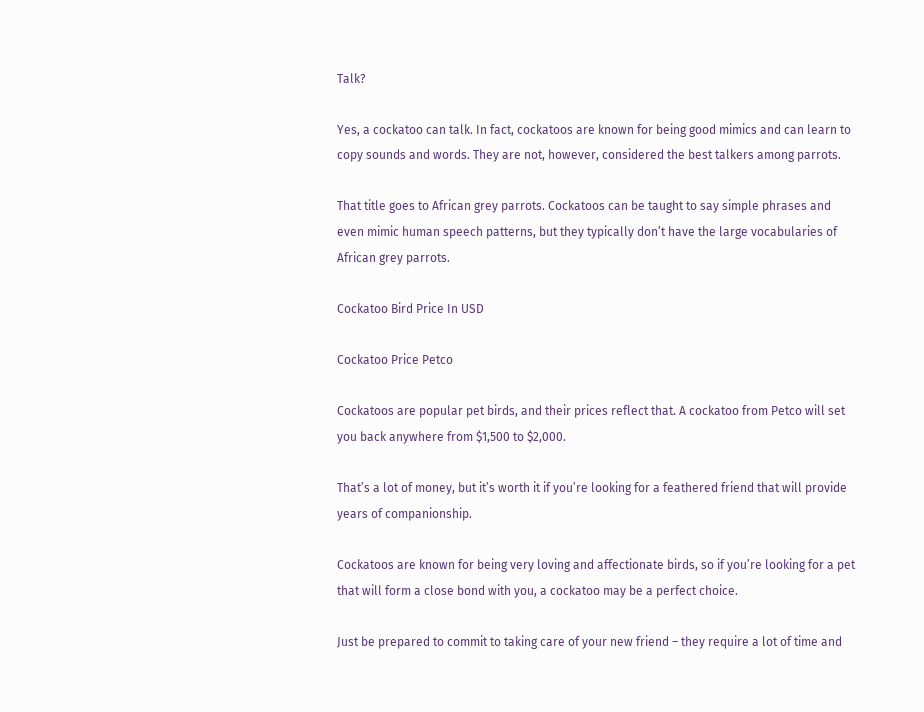Talk?

Yes, a cockatoo can talk. In fact, cockatoos are known for being good mimics and can learn to copy sounds and words. They are not, however, considered the best talkers among parrots.

That title goes to African grey parrots. Cockatoos can be taught to say simple phrases and even mimic human speech patterns, but they typically don’t have the large vocabularies of African grey parrots.

Cockatoo Bird Price In USD

Cockatoo Price Petco

Cockatoos are popular pet birds, and their prices reflect that. A cockatoo from Petco will set you back anywhere from $1,500 to $2,000.

That’s a lot of money, but it’s worth it if you’re looking for a feathered friend that will provide years of companionship.

Cockatoos are known for being very loving and affectionate birds, so if you’re looking for a pet that will form a close bond with you, a cockatoo may be a perfect choice.

Just be prepared to commit to taking care of your new friend – they require a lot of time and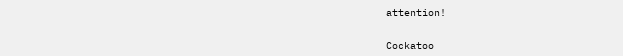attention!


Cockatoo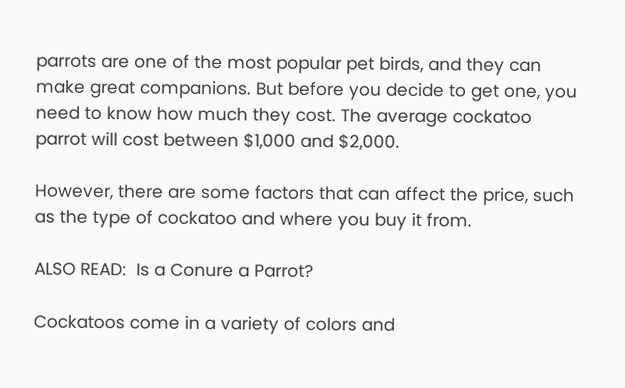parrots are one of the most popular pet birds, and they can make great companions. But before you decide to get one, you need to know how much they cost. The average cockatoo parrot will cost between $1,000 and $2,000.

However, there are some factors that can affect the price, such as the type of cockatoo and where you buy it from.

ALSO READ:  Is a Conure a Parrot?

Cockatoos come in a variety of colors and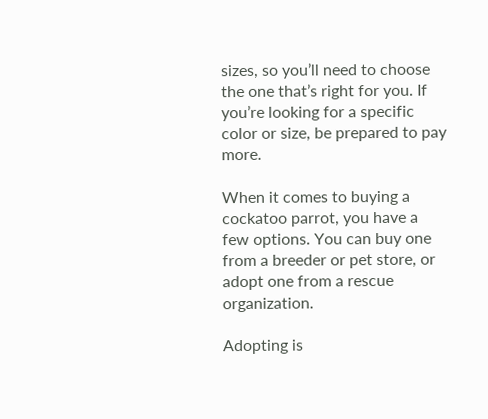sizes, so you’ll need to choose the one that’s right for you. If you’re looking for a specific color or size, be prepared to pay more.

When it comes to buying a cockatoo parrot, you have a few options. You can buy one from a breeder or pet store, or adopt one from a rescue organization.

Adopting is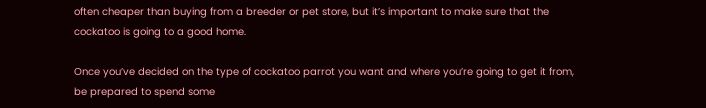often cheaper than buying from a breeder or pet store, but it’s important to make sure that the cockatoo is going to a good home.

Once you’ve decided on the type of cockatoo parrot you want and where you’re going to get it from, be prepared to spend some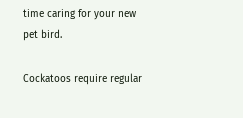time caring for your new pet bird.

Cockatoos require regular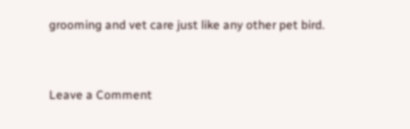grooming and vet care just like any other pet bird.


Leave a Comment